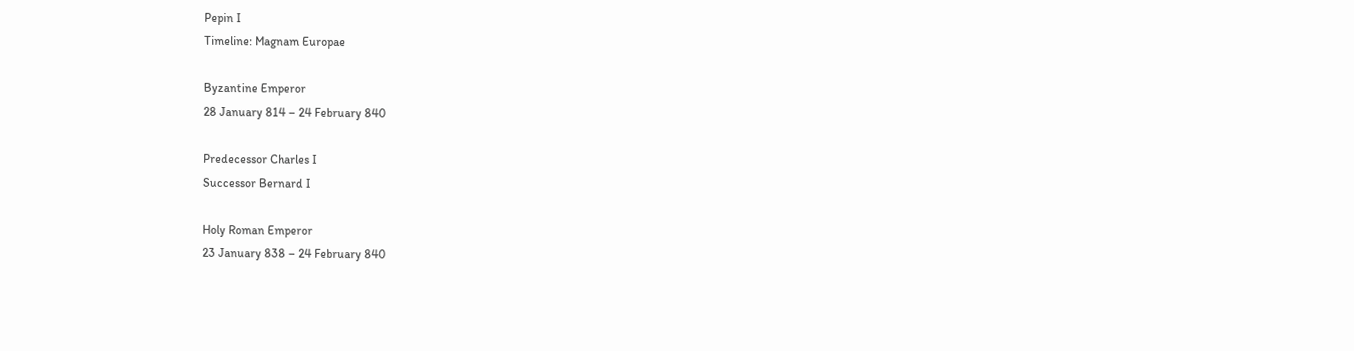Pepin I
Timeline: Magnam Europae

Byzantine Emperor
28 January 814 – 24 February 840

Predecessor Charles I
Successor Bernard I

Holy Roman Emperor
23 January 838 – 24 February 840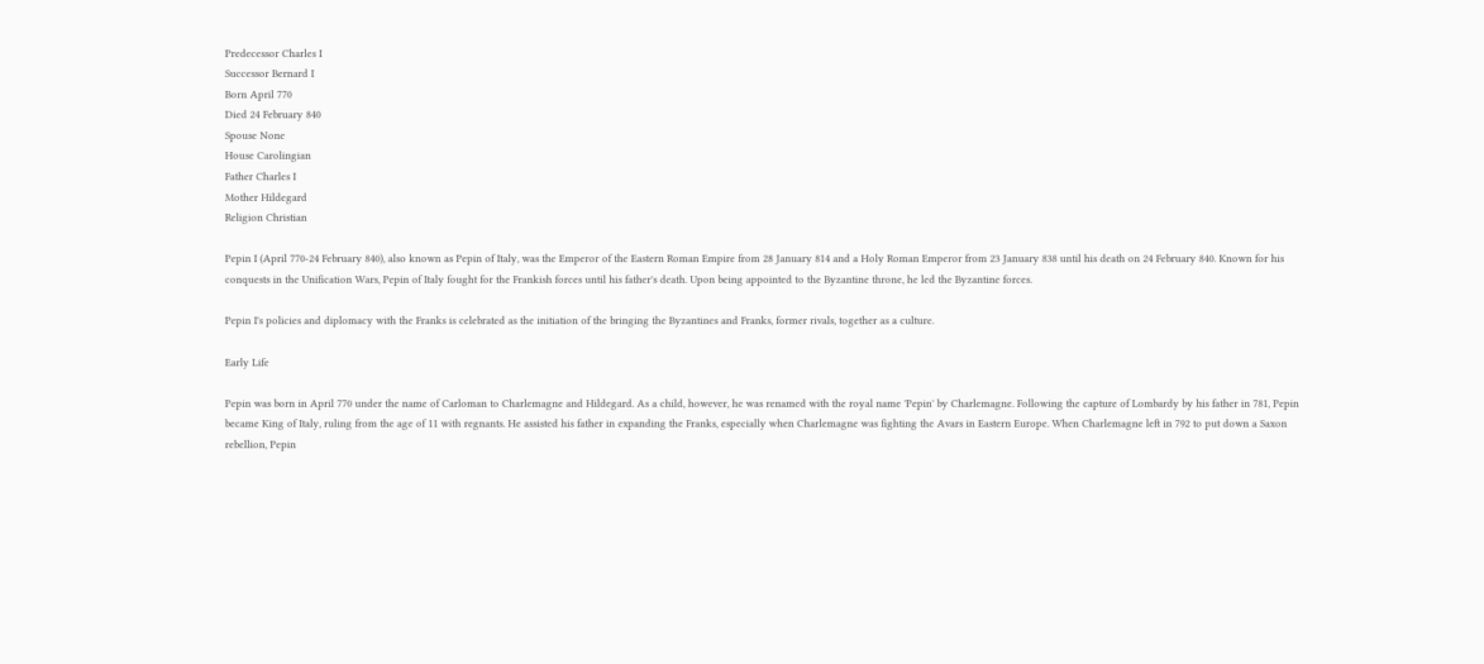Predecessor Charles I
Successor Bernard I
Born April 770
Died 24 February 840
Spouse None
House Carolingian
Father Charles I
Mother Hildegard
Religion Christian

Pepin I (April 770-24 February 840), also known as Pepin of Italy, was the Emperor of the Eastern Roman Empire from 28 January 814 and a Holy Roman Emperor from 23 January 838 until his death on 24 February 840. Known for his conquests in the Unification Wars, Pepin of Italy fought for the Frankish forces until his father's death. Upon being appointed to the Byzantine throne, he led the Byzantine forces.

Pepin I's policies and diplomacy with the Franks is celebrated as the initiation of the bringing the Byzantines and Franks, former rivals, together as a culture.

Early Life

Pepin was born in April 770 under the name of Carloman to Charlemagne and Hildegard. As a child, however, he was renamed with the royal name 'Pepin' by Charlemagne. Following the capture of Lombardy by his father in 781, Pepin became King of Italy, ruling from the age of 11 with regnants. He assisted his father in expanding the Franks, especially when Charlemagne was fighting the Avars in Eastern Europe. When Charlemagne left in 792 to put down a Saxon rebellion, Pepin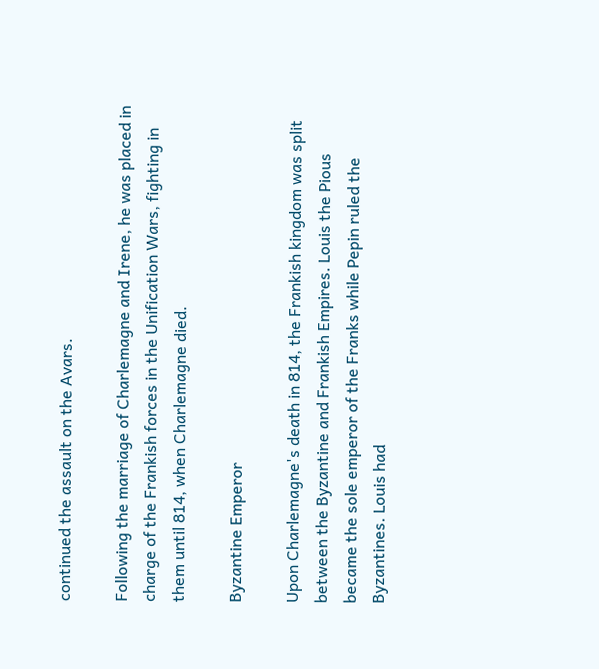continued the assault on the Avars.

Following the marriage of Charlemagne and Irene, he was placed in charge of the Frankish forces in the Unification Wars, fighting in them until 814, when Charlemagne died.

Byzantine Emperor

Upon Charlemagne's death in 814, the Frankish kingdom was split between the Byzantine and Frankish Empires. Louis the Pious became the sole emperor of the Franks while Pepin ruled the Byzantines. Louis had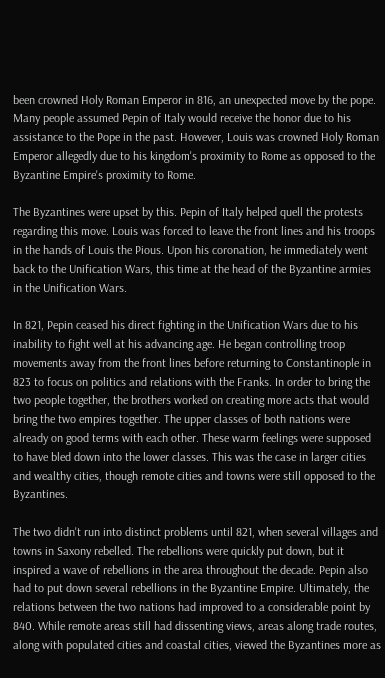been crowned Holy Roman Emperor in 816, an unexpected move by the pope. Many people assumed Pepin of Italy would receive the honor due to his assistance to the Pope in the past. However, Louis was crowned Holy Roman Emperor allegedly due to his kingdom's proximity to Rome as opposed to the Byzantine Empire's proximity to Rome.

The Byzantines were upset by this. Pepin of Italy helped quell the protests regarding this move. Louis was forced to leave the front lines and his troops in the hands of Louis the Pious. Upon his coronation, he immediately went back to the Unification Wars, this time at the head of the Byzantine armies in the Unification Wars.

In 821, Pepin ceased his direct fighting in the Unification Wars due to his inability to fight well at his advancing age. He began controlling troop movements away from the front lines before returning to Constantinople in 823 to focus on politics and relations with the Franks. In order to bring the two people together, the brothers worked on creating more acts that would bring the two empires together. The upper classes of both nations were already on good terms with each other. These warm feelings were supposed to have bled down into the lower classes. This was the case in larger cities and wealthy cities, though remote cities and towns were still opposed to the Byzantines.

The two didn't run into distinct problems until 821, when several villages and towns in Saxony rebelled. The rebellions were quickly put down, but it inspired a wave of rebellions in the area throughout the decade. Pepin also had to put down several rebellions in the Byzantine Empire. Ultimately, the relations between the two nations had improved to a considerable point by 840. While remote areas still had dissenting views, areas along trade routes, along with populated cities and coastal cities, viewed the Byzantines more as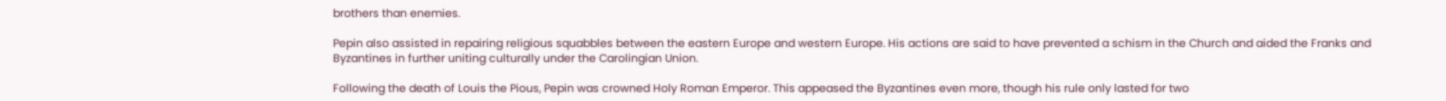brothers than enemies.

Pepin also assisted in repairing religious squabbles between the eastern Europe and western Europe. His actions are said to have prevented a schism in the Church and aided the Franks and Byzantines in further uniting culturally under the Carolingian Union.

Following the death of Louis the Pious, Pepin was crowned Holy Roman Emperor. This appeased the Byzantines even more, though his rule only lasted for two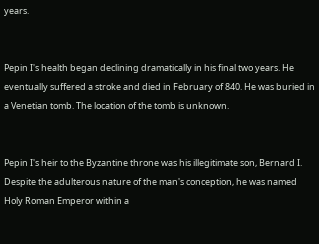years.


Pepin I's health began declining dramatically in his final two years. He eventually suffered a stroke and died in February of 840. He was buried in a Venetian tomb. The location of the tomb is unknown.


Pepin I's heir to the Byzantine throne was his illegitimate son, Bernard I. Despite the adulterous nature of the man's conception, he was named Holy Roman Emperor within a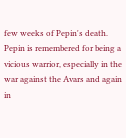few weeks of Pepin's death. Pepin is remembered for being a vicious warrior, especially in the war against the Avars and again in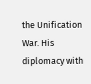the Unification War. His diplomacy with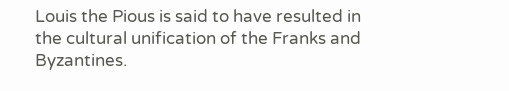Louis the Pious is said to have resulted in the cultural unification of the Franks and Byzantines.